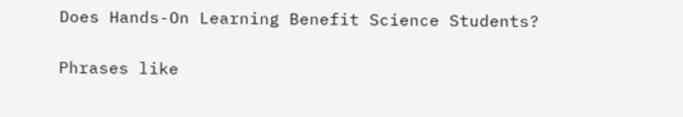Does Hands-On Learning Benefit Science Students?

Phrases like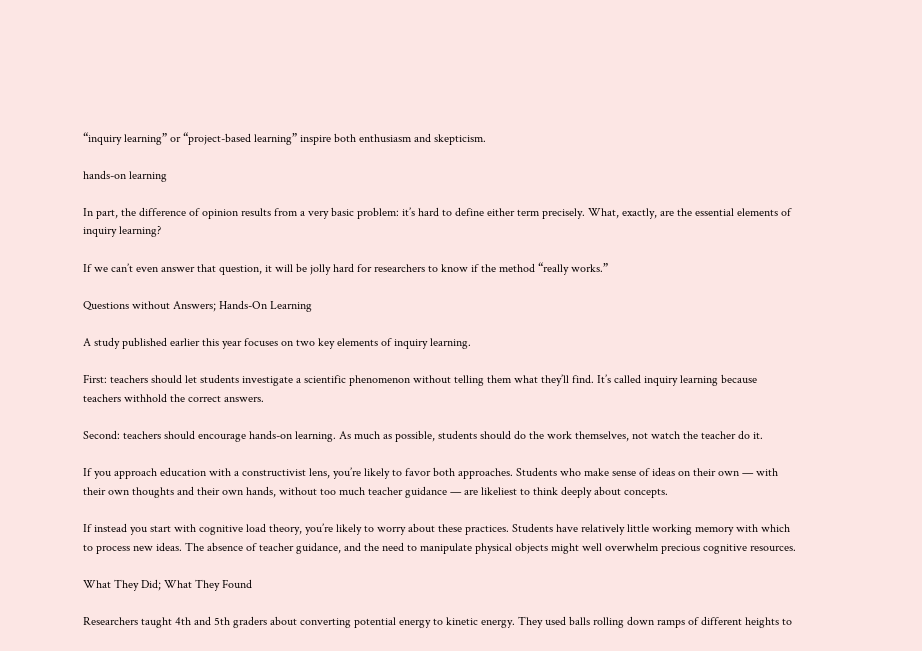“inquiry learning” or “project-based learning” inspire both enthusiasm and skepticism.

hands-on learning

In part, the difference of opinion results from a very basic problem: it’s hard to define either term precisely. What, exactly, are the essential elements of inquiry learning?

If we can’t even answer that question, it will be jolly hard for researchers to know if the method “really works.”

Questions without Answers; Hands-On Learning

A study published earlier this year focuses on two key elements of inquiry learning.

First: teachers should let students investigate a scientific phenomenon without telling them what they’ll find. It’s called inquiry learning because teachers withhold the correct answers.

Second: teachers should encourage hands-on learning. As much as possible, students should do the work themselves, not watch the teacher do it.

If you approach education with a constructivist lens, you’re likely to favor both approaches. Students who make sense of ideas on their own — with their own thoughts and their own hands, without too much teacher guidance — are likeliest to think deeply about concepts.

If instead you start with cognitive load theory, you’re likely to worry about these practices. Students have relatively little working memory with which to process new ideas. The absence of teacher guidance, and the need to manipulate physical objects might well overwhelm precious cognitive resources.

What They Did; What They Found

Researchers taught 4th and 5th graders about converting potential energy to kinetic energy. They used balls rolling down ramps of different heights to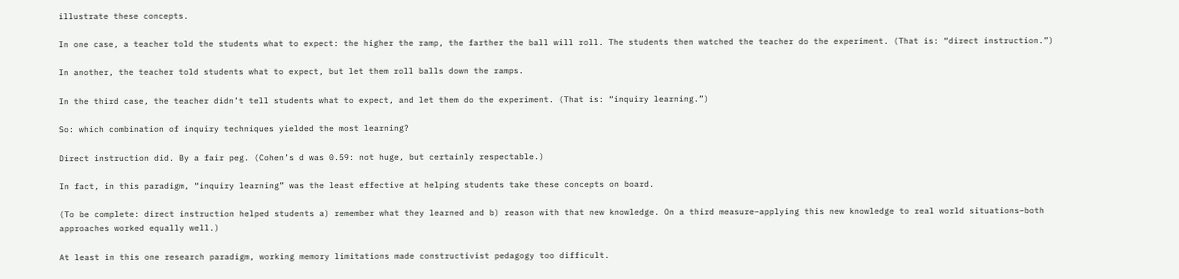illustrate these concepts.

In one case, a teacher told the students what to expect: the higher the ramp, the farther the ball will roll. The students then watched the teacher do the experiment. (That is: “direct instruction.”)

In another, the teacher told students what to expect, but let them roll balls down the ramps.

In the third case, the teacher didn’t tell students what to expect, and let them do the experiment. (That is: “inquiry learning.”)

So: which combination of inquiry techniques yielded the most learning?

Direct instruction did. By a fair peg. (Cohen’s d was 0.59: not huge, but certainly respectable.)

In fact, in this paradigm, “inquiry learning” was the least effective at helping students take these concepts on board.

(To be complete: direct instruction helped students a) remember what they learned and b) reason with that new knowledge. On a third measure–applying this new knowledge to real world situations–both approaches worked equally well.)

At least in this one research paradigm, working memory limitations made constructivist pedagogy too difficult.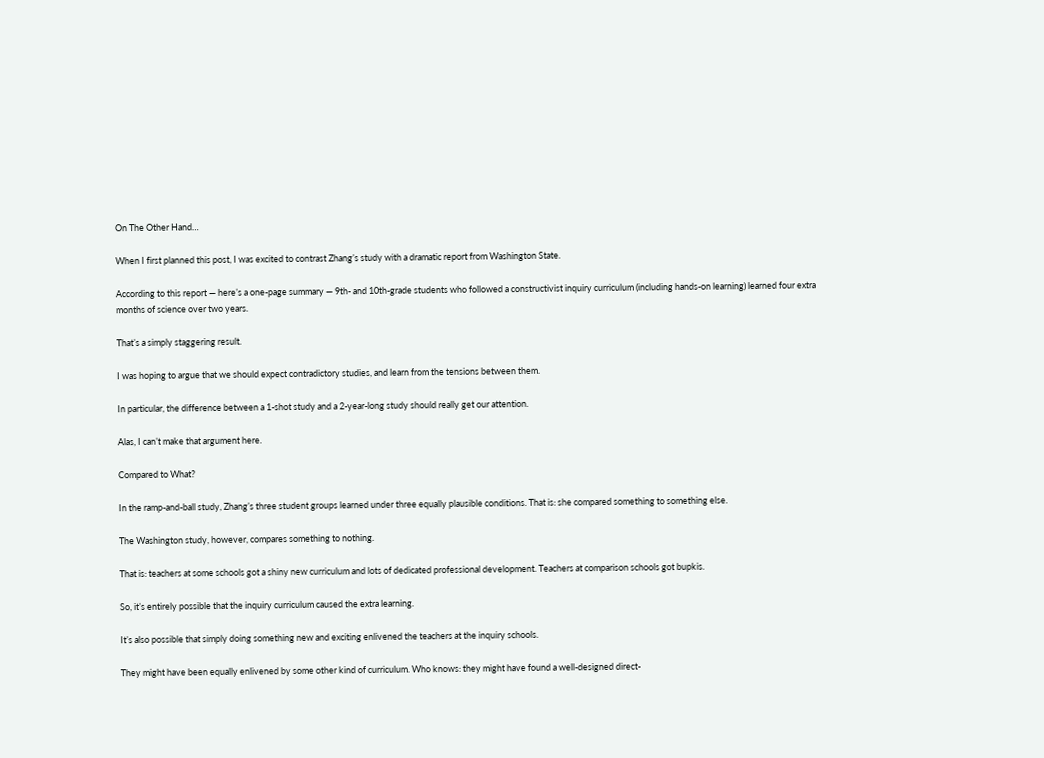On The Other Hand…

When I first planned this post, I was excited to contrast Zhang’s study with a dramatic report from Washington State.

According to this report — here’s a one-page summary — 9th- and 10th-grade students who followed a constructivist inquiry curriculum (including hands-on learning) learned four extra months of science over two years.

That’s a simply staggering result.

I was hoping to argue that we should expect contradictory studies, and learn from the tensions between them.

In particular, the difference between a 1-shot study and a 2-year-long study should really get our attention.

Alas, I can’t make that argument here.

Compared to What?

In the ramp-and-ball study, Zhang’s three student groups learned under three equally plausible conditions. That is: she compared something to something else.

The Washington study, however, compares something to nothing.

That is: teachers at some schools got a shiny new curriculum and lots of dedicated professional development. Teachers at comparison schools got bupkis.

So, it’s entirely possible that the inquiry curriculum caused the extra learning.

It’s also possible that simply doing something new and exciting enlivened the teachers at the inquiry schools.

They might have been equally enlivened by some other kind of curriculum. Who knows: they might have found a well-designed direct-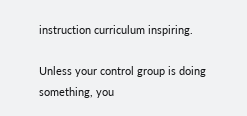instruction curriculum inspiring.

Unless your control group is doing something, you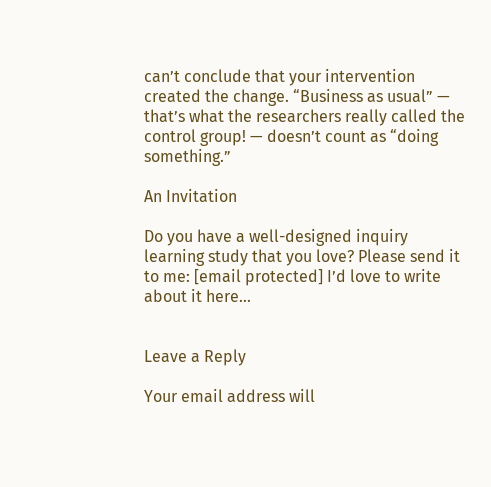can’t conclude that your intervention created the change. “Business as usual” — that’s what the researchers really called the control group! — doesn’t count as “doing something.”

An Invitation

Do you have a well-designed inquiry learning study that you love? Please send it to me: [email protected] I’d love to write about it here…


Leave a Reply

Your email address will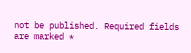not be published. Required fields are marked *